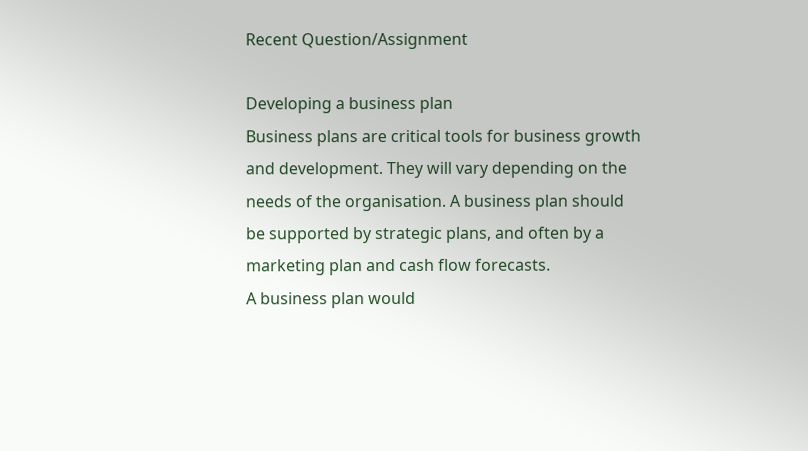Recent Question/Assignment

Developing a business plan
Business plans are critical tools for business growth and development. They will vary depending on the needs of the organisation. A business plan should be supported by strategic plans, and often by a marketing plan and cash flow forecasts.
A business plan would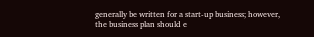generally be written for a start-up business; however, the business plan should e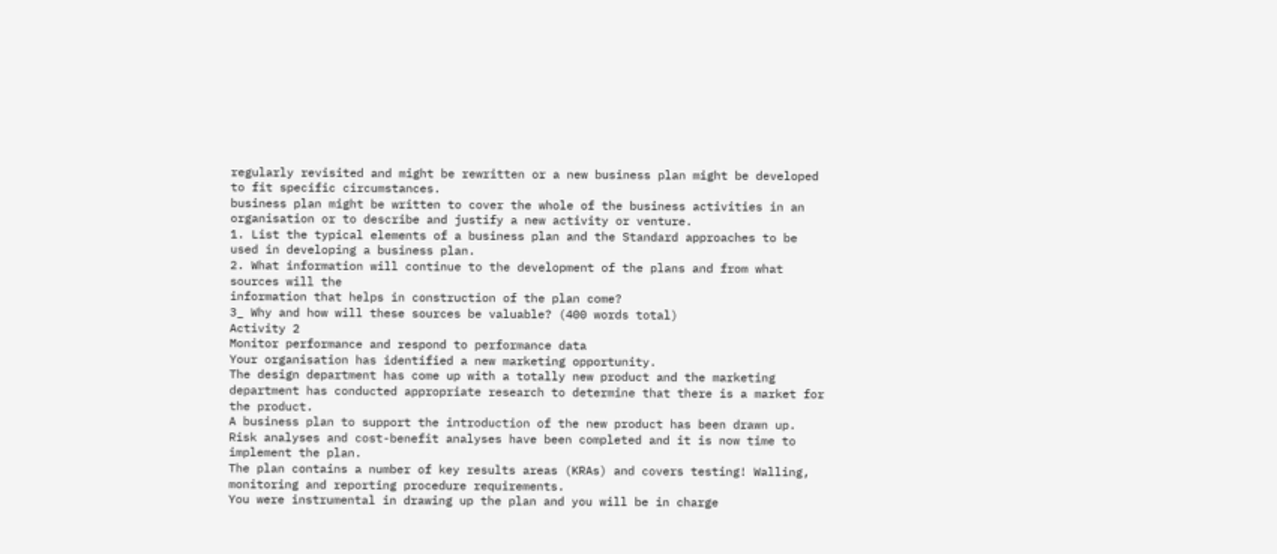regularly revisited and might be rewritten or a new business plan might be developed to fit specific circumstances.
business plan might be written to cover the whole of the business activities in an organisation or to describe and justify a new activity or venture.
1. List the typical elements of a business plan and the Standard approaches to be used in developing a business plan.
2. What information will continue to the development of the plans and from what sources will the
information that helps in construction of the plan come?
3_ Why and how will these sources be valuable? (400 words total)
Activity 2
Monitor performance and respond to performance data
Your organisation has identified a new marketing opportunity.
The design department has come up with a totally new product and the marketing department has conducted appropriate research to determine that there is a market for the product.
A business plan to support the introduction of the new product has been drawn up. Risk analyses and cost-benefit analyses have been completed and it is now time to implement the plan.
The plan contains a number of key results areas (KRAs) and covers testing! Walling, monitoring and reporting procedure requirements.
You were instrumental in drawing up the plan and you will be in charge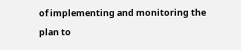of implementing and monitoring the
plan to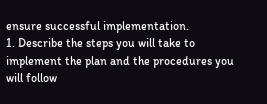ensure successful implementation.
1. Describe the steps you will take to implement the plan and the procedures you will follow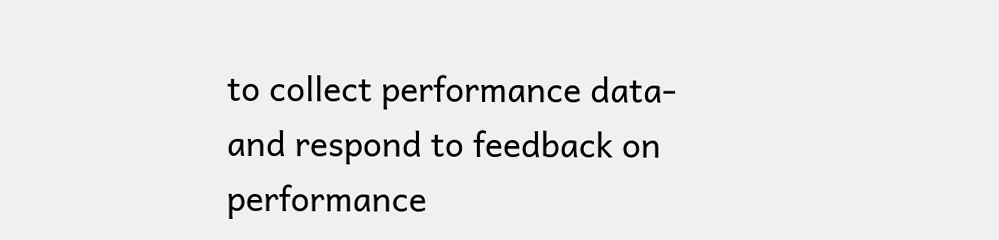to collect performance data-and respond to feedback on performance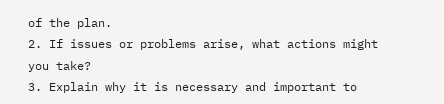of the plan.
2. If issues or problems arise, what actions might you take?
3. Explain why it is necessary and important to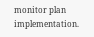monitor plan implementation.